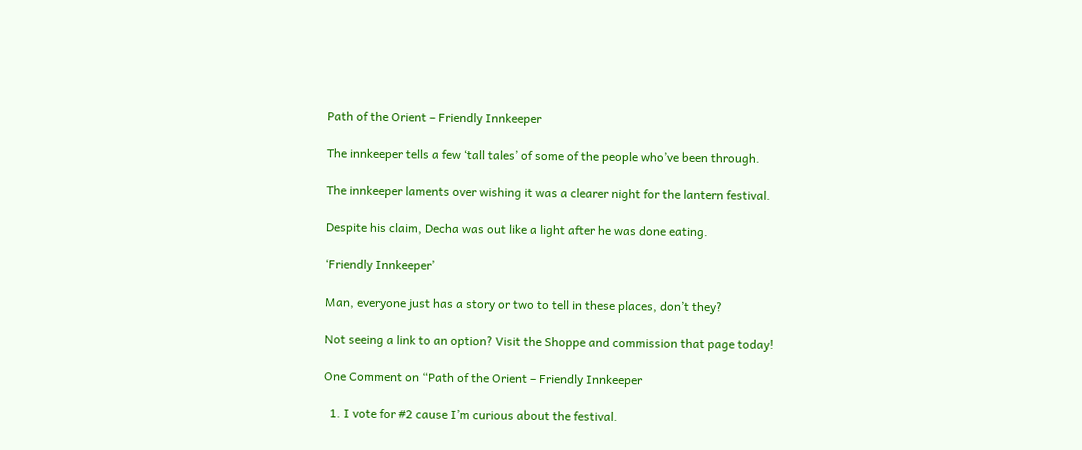Path of the Orient – Friendly Innkeeper

The innkeeper tells a few ‘tall tales’ of some of the people who’ve been through.

The innkeeper laments over wishing it was a clearer night for the lantern festival.

Despite his claim, Decha was out like a light after he was done eating.

‘Friendly Innkeeper’

Man, everyone just has a story or two to tell in these places, don’t they?

Not seeing a link to an option? Visit the Shoppe and commission that page today!

One Comment on “Path of the Orient – Friendly Innkeeper

  1. I vote for #2 cause I’m curious about the festival.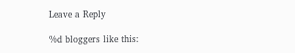Leave a Reply

%d bloggers like this: